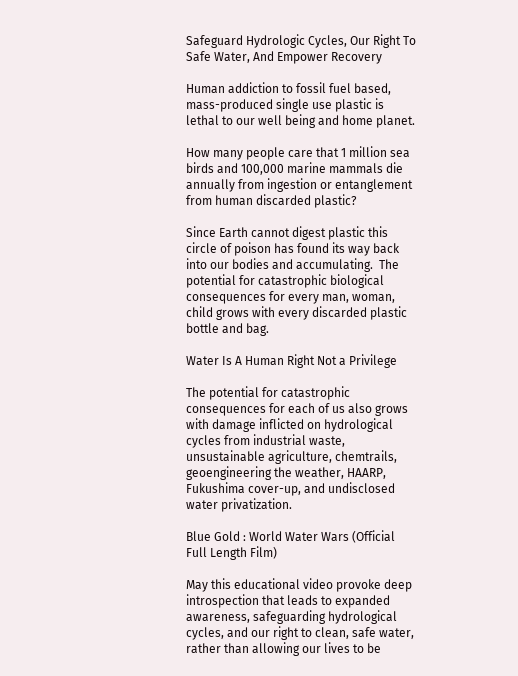Safeguard Hydrologic Cycles, Our Right To Safe Water, And Empower Recovery

Human addiction to fossil fuel based, mass-produced single use plastic is lethal to our well being and home planet.

How many people care that 1 million sea birds and 100,000 marine mammals die annually from ingestion or entanglement from human discarded plastic?

Since Earth cannot digest plastic this circle of poison has found its way back into our bodies and accumulating.  The potential for catastrophic biological consequences for every man, woman, child grows with every discarded plastic bottle and bag.

Water Is A Human Right Not a Privilege

The potential for catastrophic consequences for each of us also grows with damage inflicted on hydrological cycles from industrial waste, unsustainable agriculture, chemtrails, geoengineering the weather, HAARP, Fukushima cover-up, and undisclosed water privatization.

Blue Gold : World Water Wars (Official Full Length Film)

May this educational video provoke deep introspection that leads to expanded awareness, safeguarding hydrological cycles, and our right to clean, safe water, rather than allowing our lives to be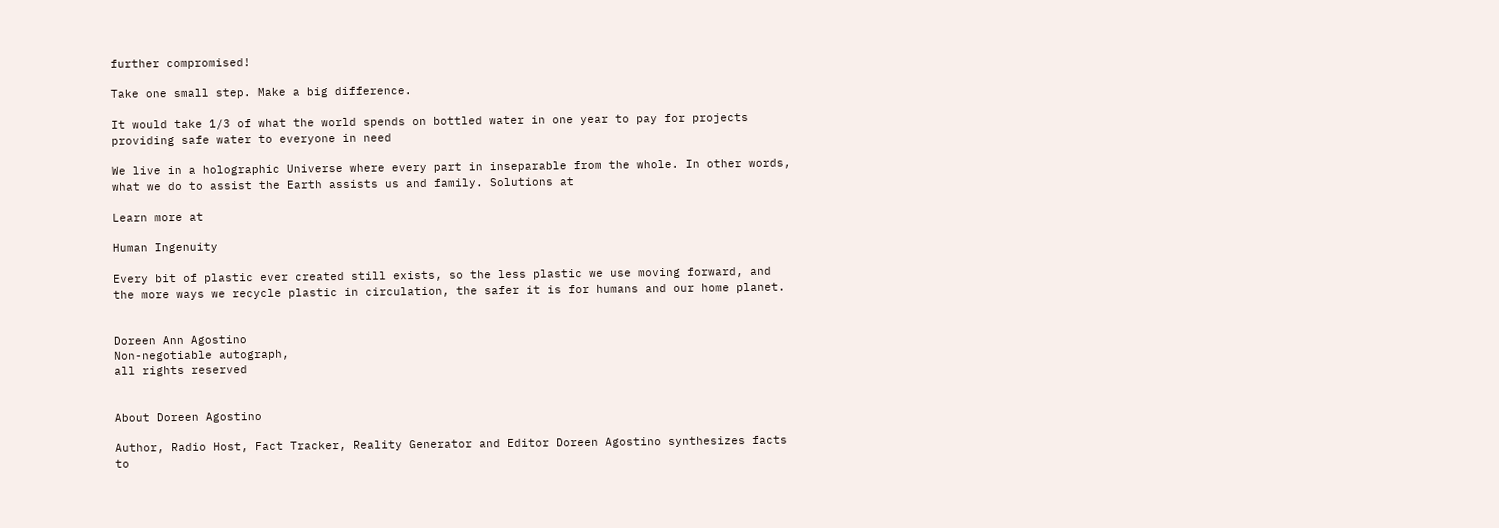further compromised!

Take one small step. Make a big difference.

It would take 1/3 of what the world spends on bottled water in one year to pay for projects providing safe water to everyone in need

We live in a holographic Universe where every part in inseparable from the whole. In other words, what we do to assist the Earth assists us and family. Solutions at

Learn more at

Human Ingenuity

Every bit of plastic ever created still exists, so the less plastic we use moving forward, and the more ways we recycle plastic in circulation, the safer it is for humans and our home planet.


Doreen Ann Agostino
Non-negotiable autograph,
all rights reserved


About Doreen Agostino

Author, Radio Host, Fact Tracker, Reality Generator and Editor Doreen Agostino synthesizes facts to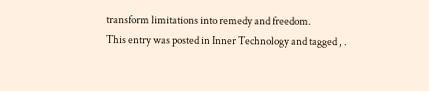transform limitations into remedy and freedom.
This entry was posted in Inner Technology and tagged , .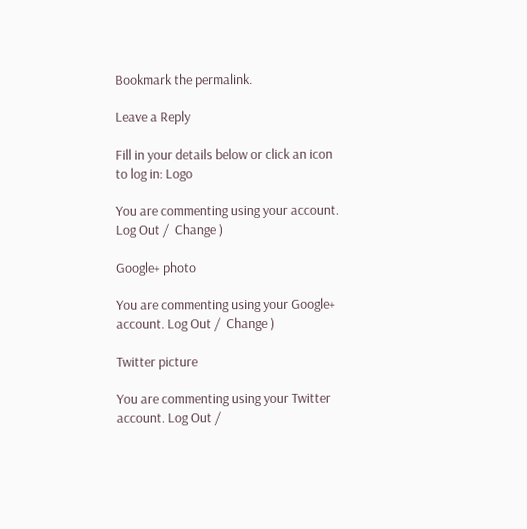Bookmark the permalink.

Leave a Reply

Fill in your details below or click an icon to log in: Logo

You are commenting using your account. Log Out /  Change )

Google+ photo

You are commenting using your Google+ account. Log Out /  Change )

Twitter picture

You are commenting using your Twitter account. Log Out /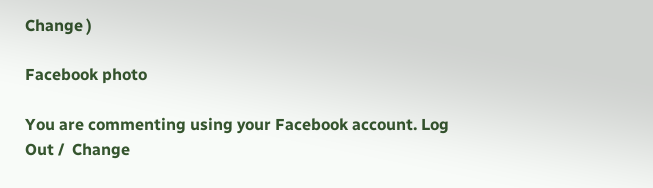Change )

Facebook photo

You are commenting using your Facebook account. Log Out /  Change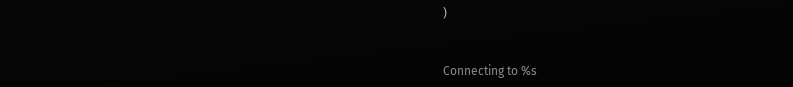)


Connecting to %s